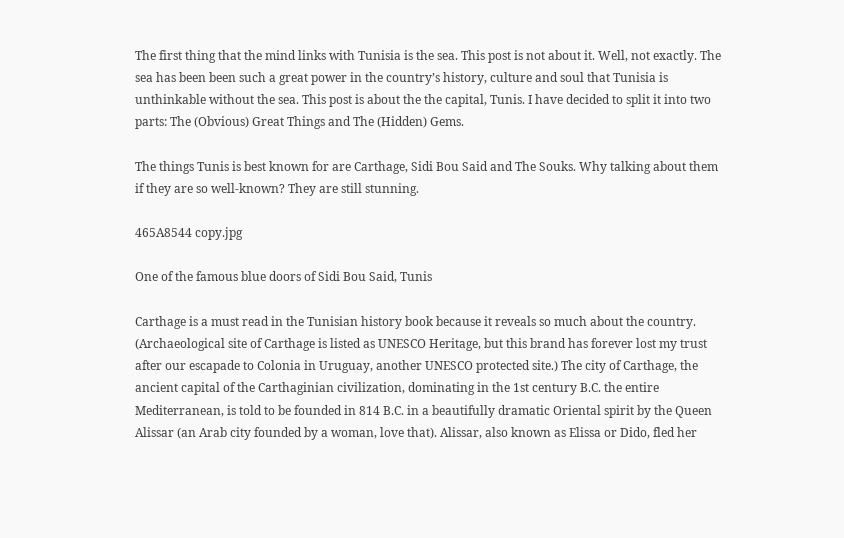The first thing that the mind links with Tunisia is the sea. This post is not about it. Well, not exactly. The sea has been been such a great power in the country’s history, culture and soul that Tunisia is unthinkable without the sea. This post is about the the capital, Tunis. I have decided to split it into two parts: The (Obvious) Great Things and The (Hidden) Gems.

The things Tunis is best known for are Carthage, Sidi Bou Said and The Souks. Why talking about them if they are so well-known? They are still stunning.

465A8544 copy.jpg

One of the famous blue doors of Sidi Bou Said, Tunis

Carthage is a must read in the Tunisian history book because it reveals so much about the country. (Archaeological site of Carthage is listed as UNESCO Heritage, but this brand has forever lost my trust after our escapade to Colonia in Uruguay, another UNESCO protected site.) The city of Carthage, the ancient capital of the Carthaginian civilization, dominating in the 1st century B.C. the entire Mediterranean, is told to be founded in 814 B.C. in a beautifully dramatic Oriental spirit by the Queen Alissar (an Arab city founded by a woman, love that). Alissar, also known as Elissa or Dido, fled her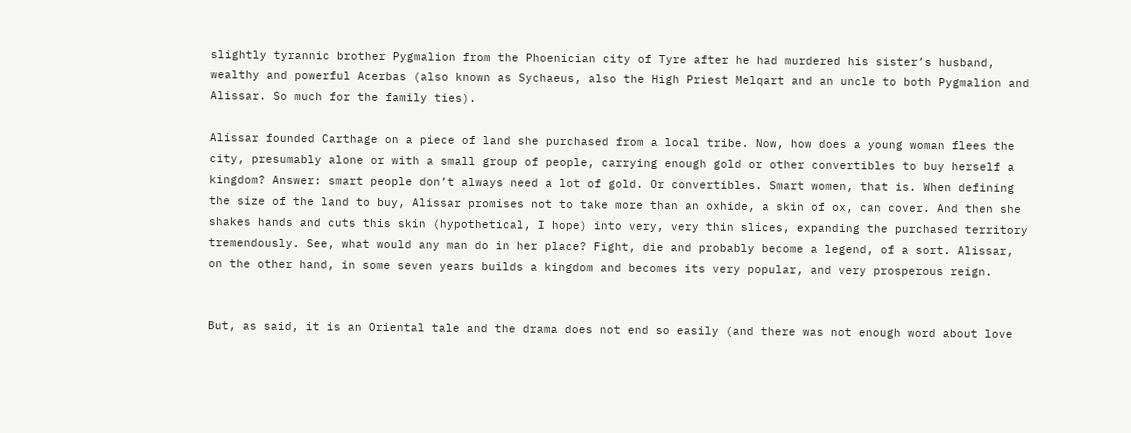slightly tyrannic brother Pygmalion from the Phoenician city of Tyre after he had murdered his sister’s husband, wealthy and powerful Acerbas (also known as Sychaeus, also the High Priest Melqart and an uncle to both Pygmalion and Alissar. So much for the family ties).

Alissar founded Carthage on a piece of land she purchased from a local tribe. Now, how does a young woman flees the city, presumably alone or with a small group of people, carrying enough gold or other convertibles to buy herself a kingdom? Answer: smart people don’t always need a lot of gold. Or convertibles. Smart women, that is. When defining the size of the land to buy, Alissar promises not to take more than an oxhide, a skin of ox, can cover. And then she shakes hands and cuts this skin (hypothetical, I hope) into very, very thin slices, expanding the purchased territory tremendously. See, what would any man do in her place? Fight, die and probably become a legend, of a sort. Alissar, on the other hand, in some seven years builds a kingdom and becomes its very popular, and very prosperous reign.


But, as said, it is an Oriental tale and the drama does not end so easily (and there was not enough word about love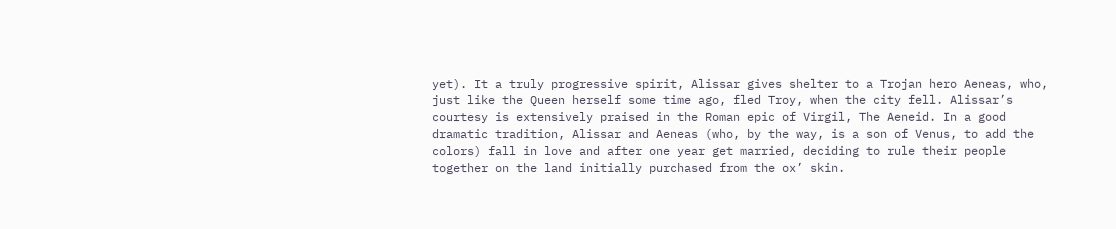yet). It a truly progressive spirit, Alissar gives shelter to a Trojan hero Aeneas, who, just like the Queen herself some time ago, fled Troy, when the city fell. Alissar’s courtesy is extensively praised in the Roman epic of Virgil, The Aeneid. In a good dramatic tradition, Alissar and Aeneas (who, by the way, is a son of Venus, to add the colors) fall in love and after one year get married, deciding to rule their people together on the land initially purchased from the ox’ skin.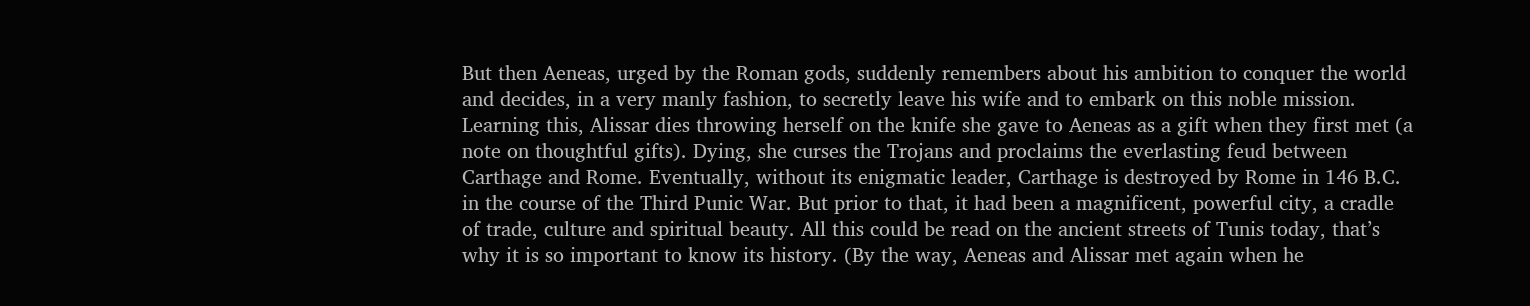But then Aeneas, urged by the Roman gods, suddenly remembers about his ambition to conquer the world and decides, in a very manly fashion, to secretly leave his wife and to embark on this noble mission. Learning this, Alissar dies throwing herself on the knife she gave to Aeneas as a gift when they first met (a note on thoughtful gifts). Dying, she curses the Trojans and proclaims the everlasting feud between Carthage and Rome. Eventually, without its enigmatic leader, Carthage is destroyed by Rome in 146 B.C. in the course of the Third Punic War. But prior to that, it had been a magnificent, powerful city, a cradle of trade, culture and spiritual beauty. All this could be read on the ancient streets of Tunis today, that’s why it is so important to know its history. (By the way, Aeneas and Alissar met again when he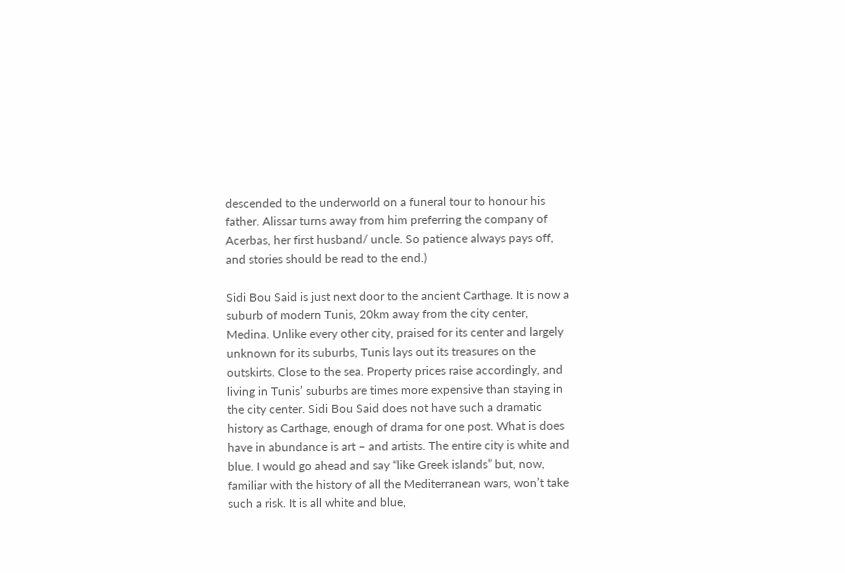descended to the underworld on a funeral tour to honour his father. Alissar turns away from him preferring the company of Acerbas, her first husband/ uncle. So patience always pays off, and stories should be read to the end.)

Sidi Bou Said is just next door to the ancient Carthage. It is now a suburb of modern Tunis, 20km away from the city center, Medina. Unlike every other city, praised for its center and largely unknown for its suburbs, Tunis lays out its treasures on the outskirts. Close to the sea. Property prices raise accordingly, and living in Tunis’ suburbs are times more expensive than staying in the city center. Sidi Bou Said does not have such a dramatic history as Carthage, enough of drama for one post. What is does have in abundance is art – and artists. The entire city is white and blue. I would go ahead and say “like Greek islands” but, now, familiar with the history of all the Mediterranean wars, won’t take such a risk. It is all white and blue,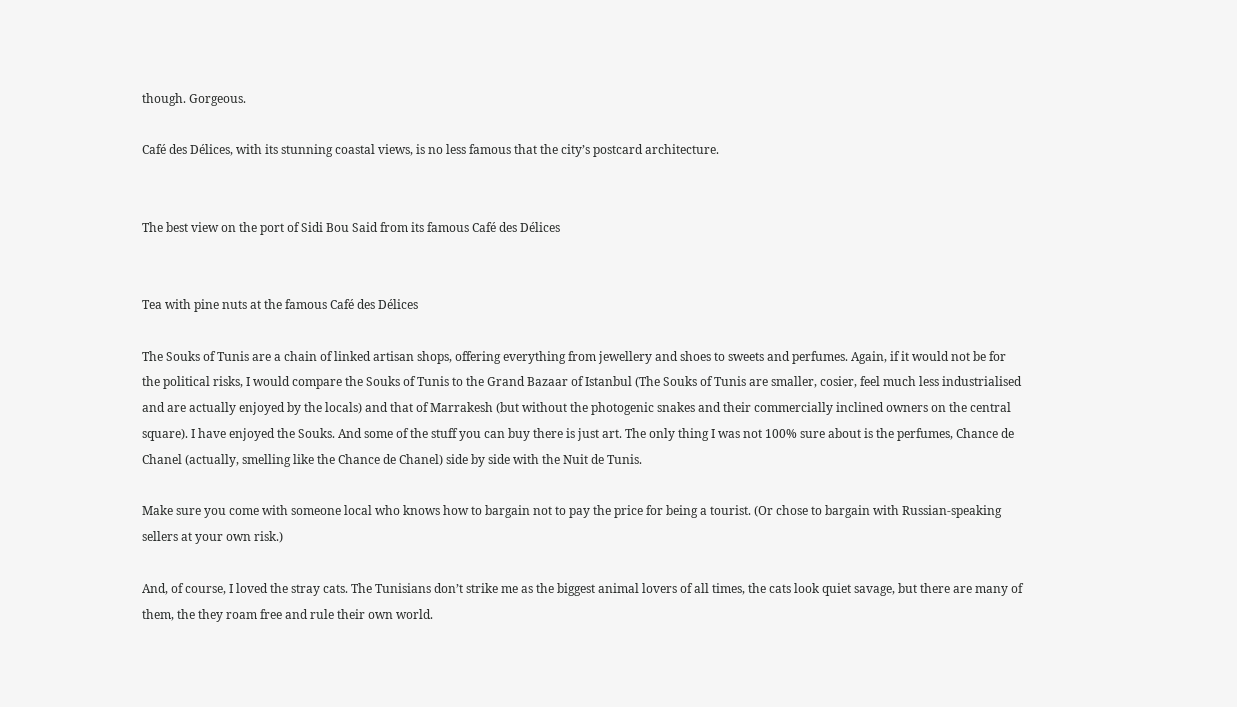though. Gorgeous.

Café des Délices, with its stunning coastal views, is no less famous that the city’s postcard architecture.


The best view on the port of Sidi Bou Said from its famous Café des Délices


Tea with pine nuts at the famous Café des Délices

The Souks of Tunis are a chain of linked artisan shops, offering everything from jewellery and shoes to sweets and perfumes. Again, if it would not be for the political risks, I would compare the Souks of Tunis to the Grand Bazaar of Istanbul (The Souks of Tunis are smaller, cosier, feel much less industrialised and are actually enjoyed by the locals) and that of Marrakesh (but without the photogenic snakes and their commercially inclined owners on the central square). I have enjoyed the Souks. And some of the stuff you can buy there is just art. The only thing I was not 100% sure about is the perfumes, Chance de Chanel (actually, smelling like the Chance de Chanel) side by side with the Nuit de Tunis.

Make sure you come with someone local who knows how to bargain not to pay the price for being a tourist. (Or chose to bargain with Russian-speaking sellers at your own risk.)

And, of course, I loved the stray cats. The Tunisians don’t strike me as the biggest animal lovers of all times, the cats look quiet savage, but there are many of them, the they roam free and rule their own world.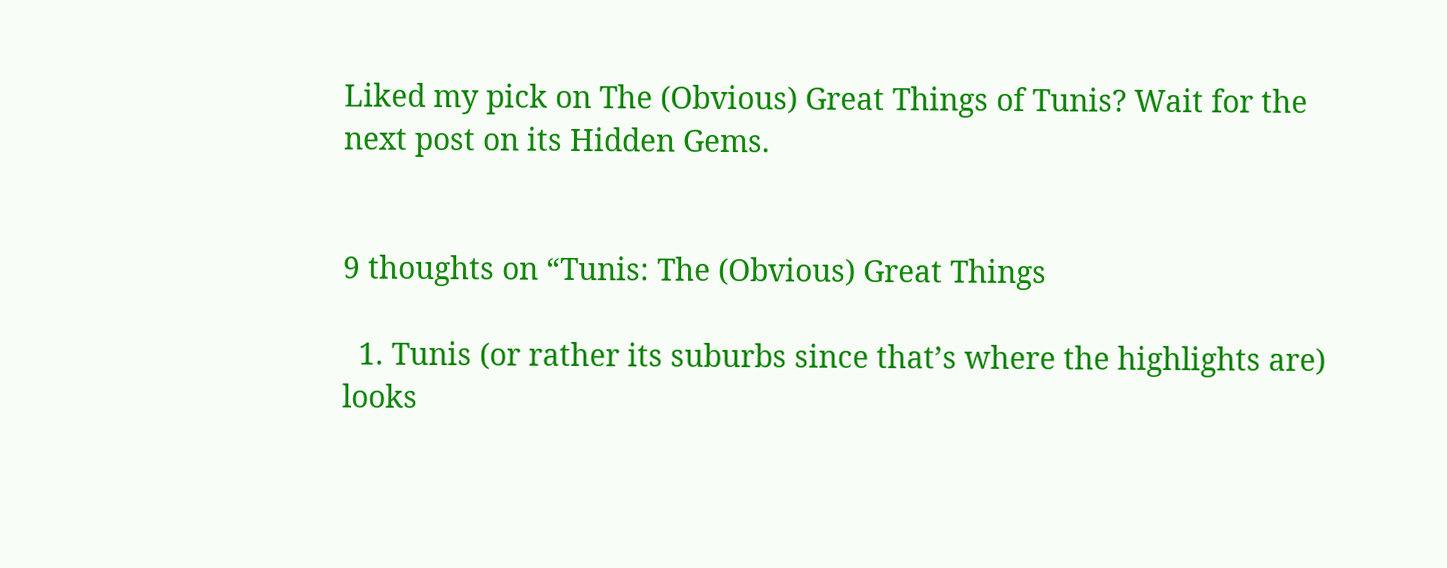Liked my pick on The (Obvious) Great Things of Tunis? Wait for the next post on its Hidden Gems.


9 thoughts on “Tunis: The (Obvious) Great Things

  1. Tunis (or rather its suburbs since that’s where the highlights are) looks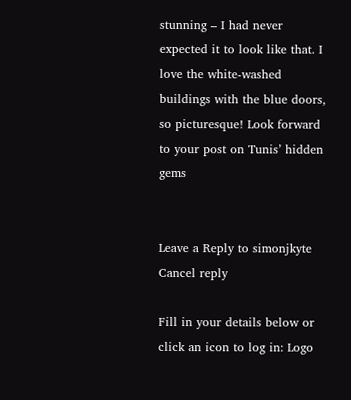stunning – I had never expected it to look like that. I love the white-washed buildings with the blue doors, so picturesque! Look forward to your post on Tunis’ hidden gems


Leave a Reply to simonjkyte Cancel reply

Fill in your details below or click an icon to log in: Logo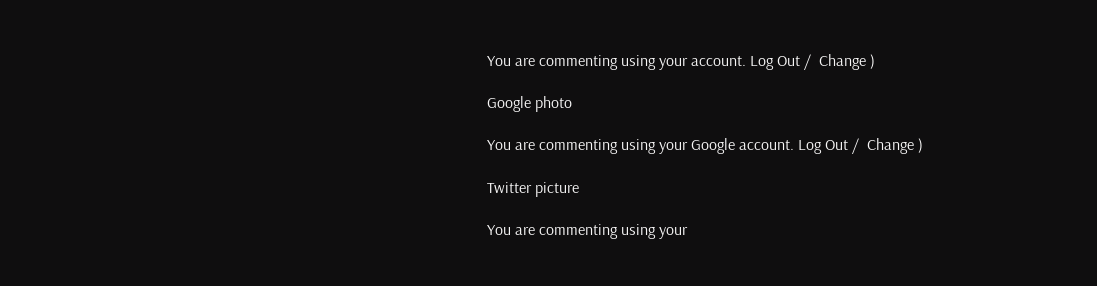You are commenting using your account. Log Out /  Change )

Google photo

You are commenting using your Google account. Log Out /  Change )

Twitter picture

You are commenting using your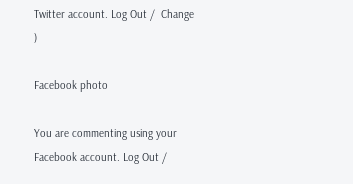Twitter account. Log Out /  Change )

Facebook photo

You are commenting using your Facebook account. Log Out /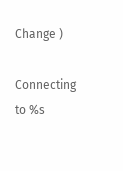Change )

Connecting to %s